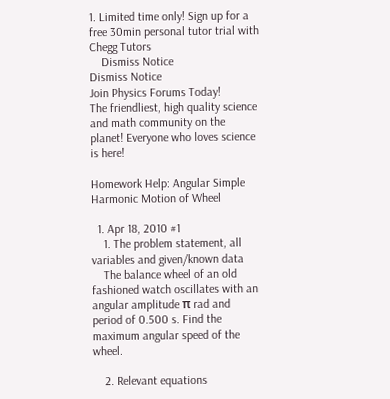1. Limited time only! Sign up for a free 30min personal tutor trial with Chegg Tutors
    Dismiss Notice
Dismiss Notice
Join Physics Forums Today!
The friendliest, high quality science and math community on the planet! Everyone who loves science is here!

Homework Help: Angular Simple Harmonic Motion of Wheel

  1. Apr 18, 2010 #1
    1. The problem statement, all variables and given/known data
    The balance wheel of an old fashioned watch oscillates with an angular amplitude π rad and period of 0.500 s. Find the maximum angular speed of the wheel.

    2. Relevant equations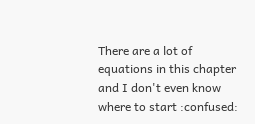There are a lot of equations in this chapter and I don't even know where to start :confused: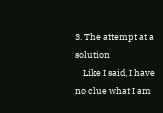3. The attempt at a solution
    Like I said, I have no clue what I am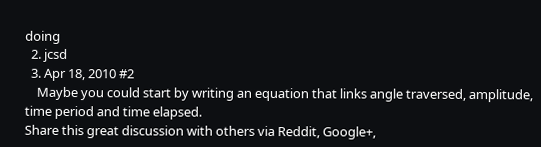doing
  2. jcsd
  3. Apr 18, 2010 #2
    Maybe you could start by writing an equation that links angle traversed, amplitude, time period and time elapsed.
Share this great discussion with others via Reddit, Google+,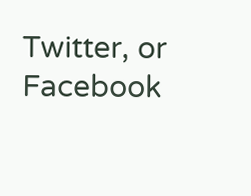Twitter, or Facebook